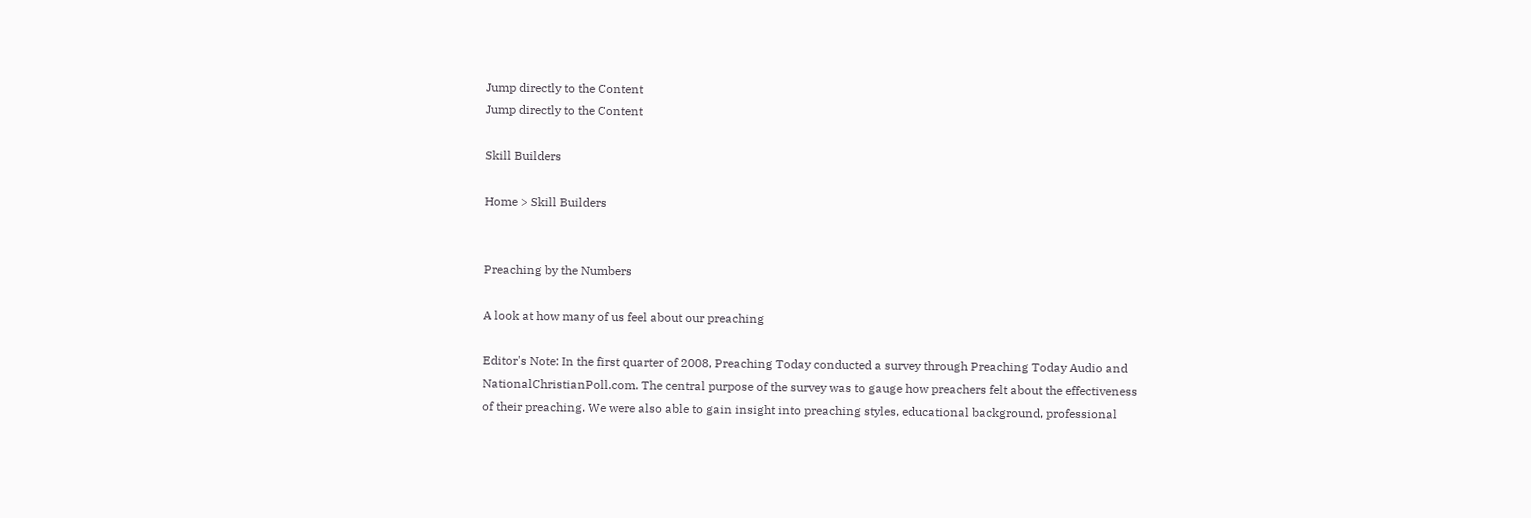Jump directly to the Content
Jump directly to the Content

Skill Builders

Home > Skill Builders


Preaching by the Numbers

A look at how many of us feel about our preaching

Editor's Note: In the first quarter of 2008, Preaching Today conducted a survey through Preaching Today Audio and NationalChristianPoll.com. The central purpose of the survey was to gauge how preachers felt about the effectiveness of their preaching. We were also able to gain insight into preaching styles, educational background, professional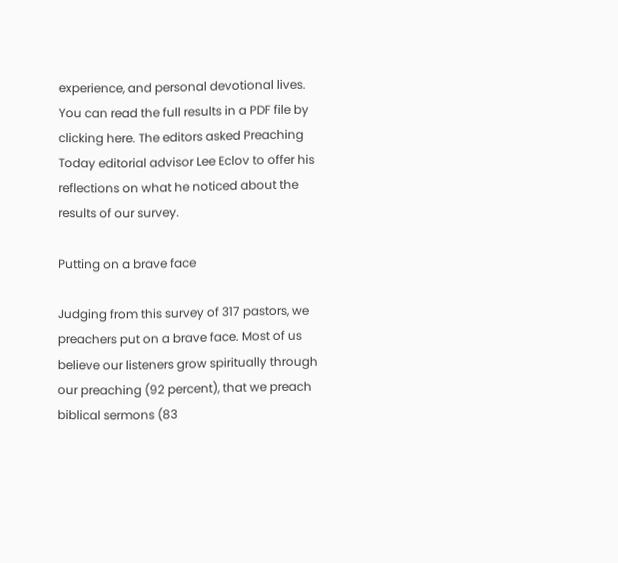experience, and personal devotional lives. You can read the full results in a PDF file by clicking here. The editors asked Preaching Today editorial advisor Lee Eclov to offer his reflections on what he noticed about the results of our survey.

Putting on a brave face

Judging from this survey of 317 pastors, we preachers put on a brave face. Most of us believe our listeners grow spiritually through our preaching (92 percent), that we preach biblical sermons (83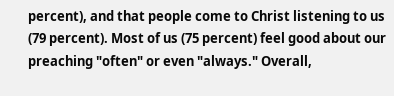percent), and that people come to Christ listening to us (79 percent). Most of us (75 percent) feel good about our preaching "often" or even "always." Overall,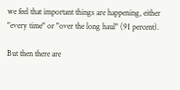we feel that important things are happening, either "every time" or "over the long haul" (91 percent).

But then there are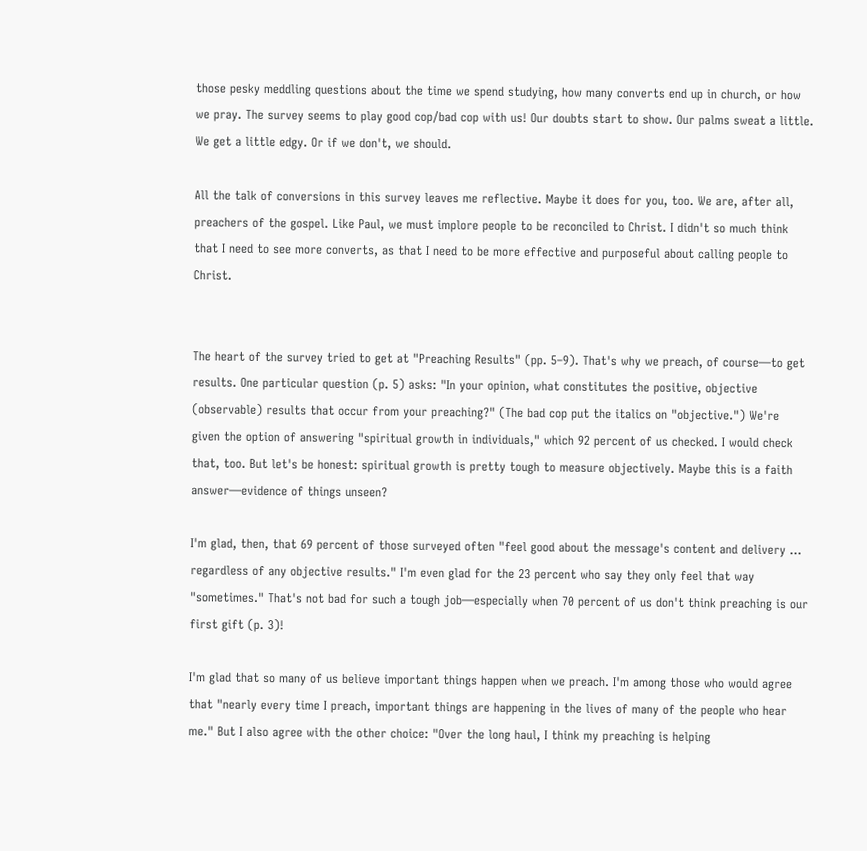those pesky meddling questions about the time we spend studying, how many converts end up in church, or how we pray. The survey seems to play good cop/bad cop with us! Our doubts start to show. Our palms sweat a little. We get a little edgy. Or if we don't, we should.

All the talk of conversions in this survey leaves me reflective. Maybe it does for you, too. We are, after all, preachers of the gospel. Like Paul, we must implore people to be reconciled to Christ. I didn't so much think that I need to see more converts, as that I need to be more effective and purposeful about calling people to Christ.


The heart of the survey tried to get at "Preaching Results" (pp. 5–9). That's why we preach, of course—to get results. One particular question (p. 5) asks: "In your opinion, what constitutes the positive, objective (observable) results that occur from your preaching?" (The bad cop put the italics on "objective.") We're given the option of answering "spiritual growth in individuals," which 92 percent of us checked. I would check that, too. But let's be honest: spiritual growth is pretty tough to measure objectively. Maybe this is a faith answer—evidence of things unseen?

I'm glad, then, that 69 percent of those surveyed often "feel good about the message's content and delivery … regardless of any objective results." I'm even glad for the 23 percent who say they only feel that way "sometimes." That's not bad for such a tough job—especially when 70 percent of us don't think preaching is our first gift (p. 3)!

I'm glad that so many of us believe important things happen when we preach. I'm among those who would agree that "nearly every time I preach, important things are happening in the lives of many of the people who hear me." But I also agree with the other choice: "Over the long haul, I think my preaching is helping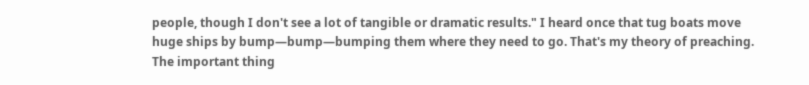people, though I don't see a lot of tangible or dramatic results." I heard once that tug boats move huge ships by bump—bump—bumping them where they need to go. That's my theory of preaching. The important thing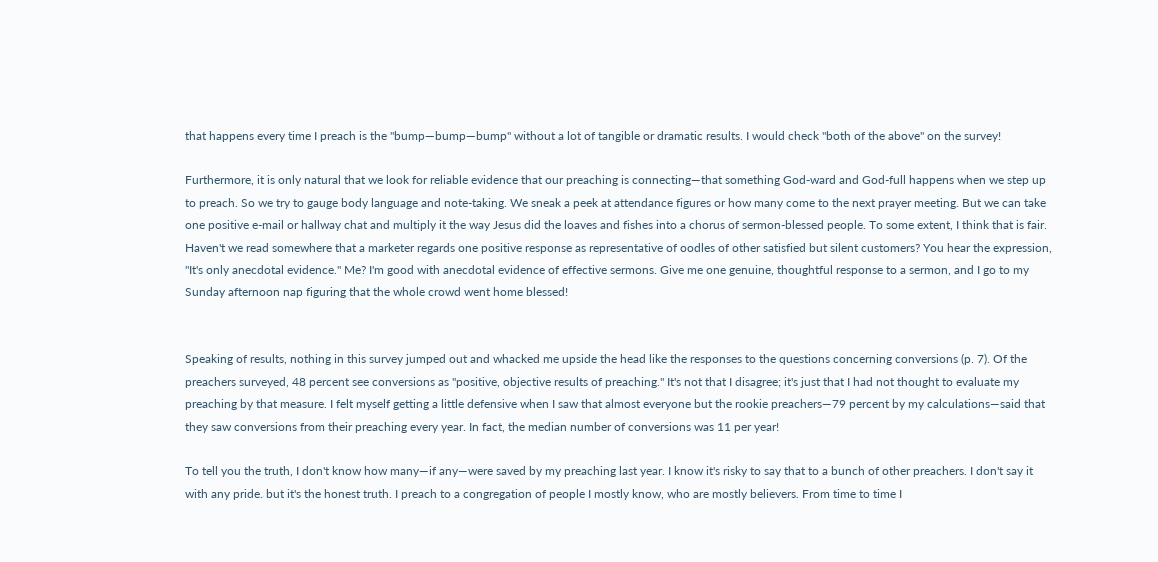that happens every time I preach is the "bump—bump—bump" without a lot of tangible or dramatic results. I would check "both of the above" on the survey!

Furthermore, it is only natural that we look for reliable evidence that our preaching is connecting—that something God-ward and God-full happens when we step up to preach. So we try to gauge body language and note-taking. We sneak a peek at attendance figures or how many come to the next prayer meeting. But we can take one positive e-mail or hallway chat and multiply it the way Jesus did the loaves and fishes into a chorus of sermon-blessed people. To some extent, I think that is fair. Haven't we read somewhere that a marketer regards one positive response as representative of oodles of other satisfied but silent customers? You hear the expression, "It's only anecdotal evidence." Me? I'm good with anecdotal evidence of effective sermons. Give me one genuine, thoughtful response to a sermon, and I go to my Sunday afternoon nap figuring that the whole crowd went home blessed!


Speaking of results, nothing in this survey jumped out and whacked me upside the head like the responses to the questions concerning conversions (p. 7). Of the preachers surveyed, 48 percent see conversions as "positive, objective results of preaching." It's not that I disagree; it's just that I had not thought to evaluate my preaching by that measure. I felt myself getting a little defensive when I saw that almost everyone but the rookie preachers—79 percent by my calculations—said that they saw conversions from their preaching every year. In fact, the median number of conversions was 11 per year!

To tell you the truth, I don't know how many—if any—were saved by my preaching last year. I know it's risky to say that to a bunch of other preachers. I don't say it with any pride. but it's the honest truth. I preach to a congregation of people I mostly know, who are mostly believers. From time to time I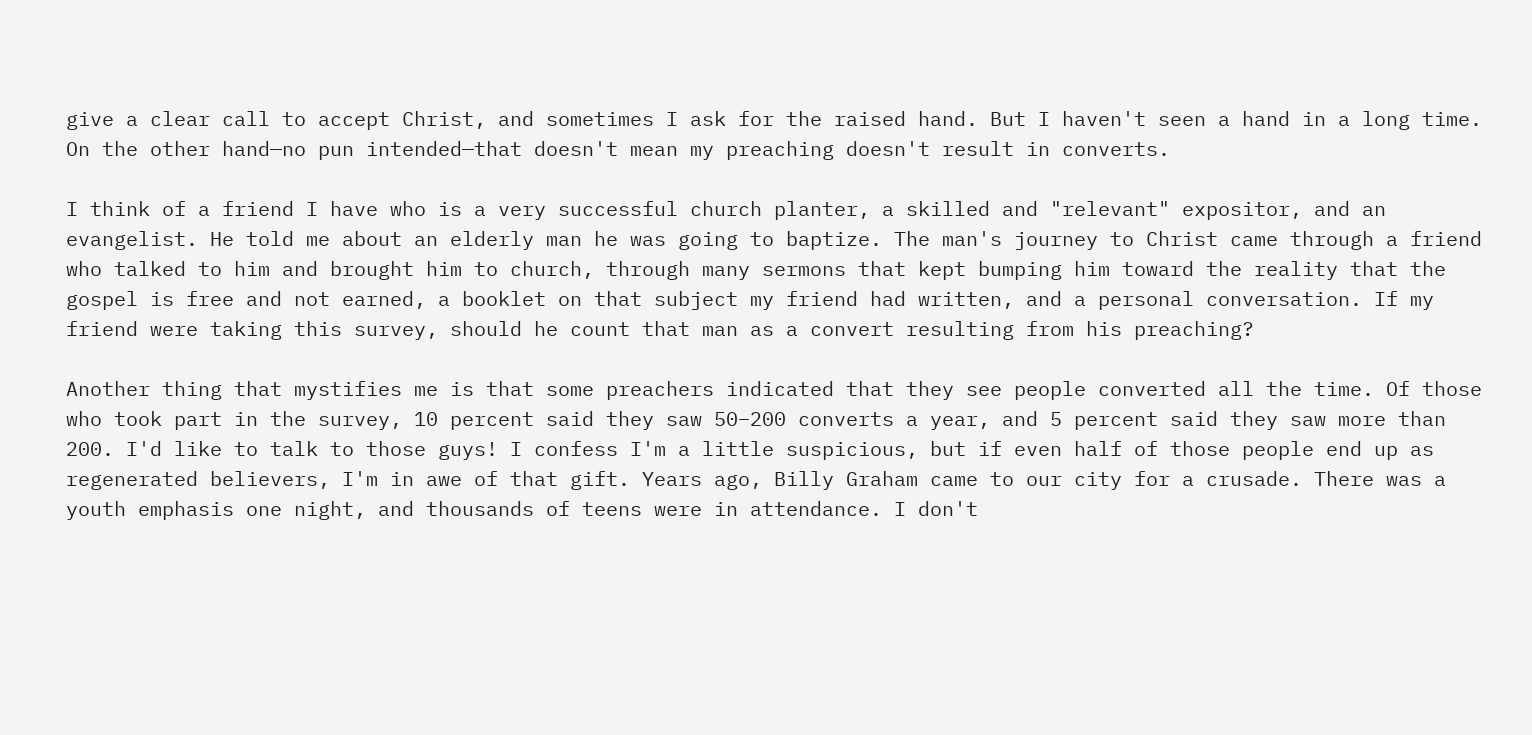give a clear call to accept Christ, and sometimes I ask for the raised hand. But I haven't seen a hand in a long time. On the other hand—no pun intended—that doesn't mean my preaching doesn't result in converts.

I think of a friend I have who is a very successful church planter, a skilled and "relevant" expositor, and an evangelist. He told me about an elderly man he was going to baptize. The man's journey to Christ came through a friend who talked to him and brought him to church, through many sermons that kept bumping him toward the reality that the gospel is free and not earned, a booklet on that subject my friend had written, and a personal conversation. If my friend were taking this survey, should he count that man as a convert resulting from his preaching?

Another thing that mystifies me is that some preachers indicated that they see people converted all the time. Of those who took part in the survey, 10 percent said they saw 50–200 converts a year, and 5 percent said they saw more than 200. I'd like to talk to those guys! I confess I'm a little suspicious, but if even half of those people end up as regenerated believers, I'm in awe of that gift. Years ago, Billy Graham came to our city for a crusade. There was a youth emphasis one night, and thousands of teens were in attendance. I don't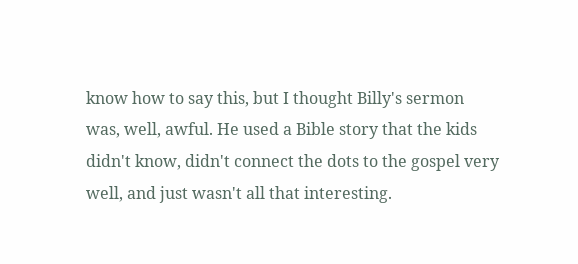know how to say this, but I thought Billy's sermon was, well, awful. He used a Bible story that the kids didn't know, didn't connect the dots to the gospel very well, and just wasn't all that interesting.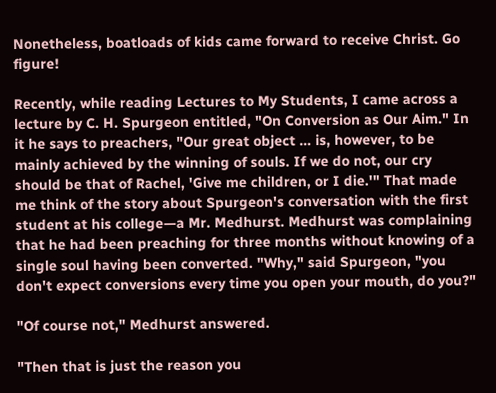Nonetheless, boatloads of kids came forward to receive Christ. Go figure!

Recently, while reading Lectures to My Students, I came across a lecture by C. H. Spurgeon entitled, "On Conversion as Our Aim." In it he says to preachers, "Our great object … is, however, to be mainly achieved by the winning of souls. If we do not, our cry should be that of Rachel, 'Give me children, or I die.'" That made me think of the story about Spurgeon's conversation with the first student at his college—a Mr. Medhurst. Medhurst was complaining that he had been preaching for three months without knowing of a single soul having been converted. "Why," said Spurgeon, "you don't expect conversions every time you open your mouth, do you?"

"Of course not," Medhurst answered.

"Then that is just the reason you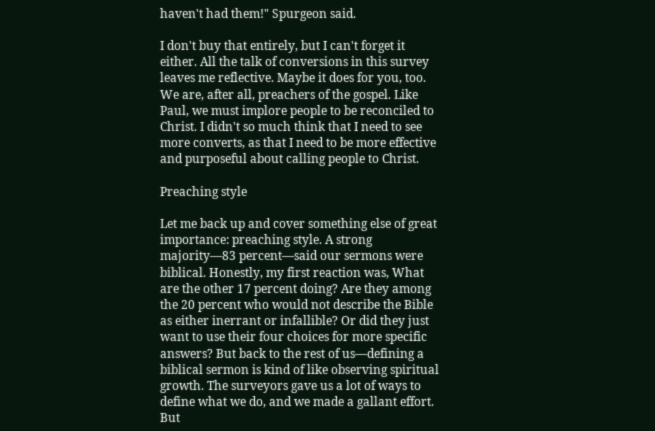haven't had them!" Spurgeon said.

I don't buy that entirely, but I can't forget it either. All the talk of conversions in this survey leaves me reflective. Maybe it does for you, too. We are, after all, preachers of the gospel. Like Paul, we must implore people to be reconciled to Christ. I didn't so much think that I need to see more converts, as that I need to be more effective and purposeful about calling people to Christ.

Preaching style

Let me back up and cover something else of great importance: preaching style. A strong majority—83 percent—said our sermons were biblical. Honestly, my first reaction was, What are the other 17 percent doing? Are they among the 20 percent who would not describe the Bible as either inerrant or infallible? Or did they just want to use their four choices for more specific answers? But back to the rest of us—defining a biblical sermon is kind of like observing spiritual growth. The surveyors gave us a lot of ways to define what we do, and we made a gallant effort. But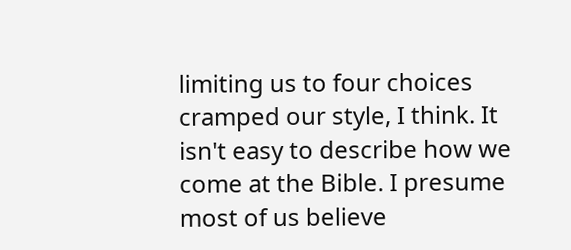limiting us to four choices cramped our style, I think. It isn't easy to describe how we come at the Bible. I presume most of us believe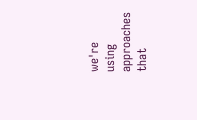we're using approaches that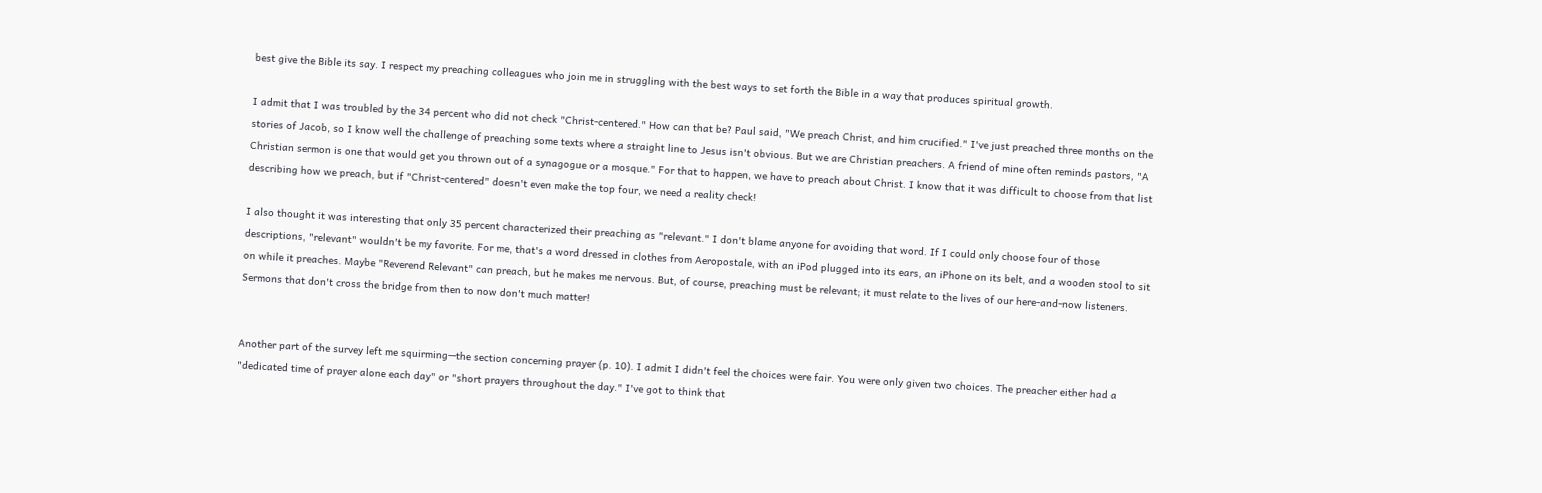best give the Bible its say. I respect my preaching colleagues who join me in struggling with the best ways to set forth the Bible in a way that produces spiritual growth.

I admit that I was troubled by the 34 percent who did not check "Christ-centered." How can that be? Paul said, "We preach Christ, and him crucified." I've just preached three months on the stories of Jacob, so I know well the challenge of preaching some texts where a straight line to Jesus isn't obvious. But we are Christian preachers. A friend of mine often reminds pastors, "A Christian sermon is one that would get you thrown out of a synagogue or a mosque." For that to happen, we have to preach about Christ. I know that it was difficult to choose from that list describing how we preach, but if "Christ-centered" doesn't even make the top four, we need a reality check!

I also thought it was interesting that only 35 percent characterized their preaching as "relevant." I don't blame anyone for avoiding that word. If I could only choose four of those descriptions, "relevant" wouldn't be my favorite. For me, that's a word dressed in clothes from Aeropostale, with an iPod plugged into its ears, an iPhone on its belt, and a wooden stool to sit on while it preaches. Maybe "Reverend Relevant" can preach, but he makes me nervous. But, of course, preaching must be relevant; it must relate to the lives of our here-and-now listeners. Sermons that don't cross the bridge from then to now don't much matter!


Another part of the survey left me squirming—the section concerning prayer (p. 10). I admit I didn't feel the choices were fair. You were only given two choices. The preacher either had a "dedicated time of prayer alone each day" or "short prayers throughout the day." I've got to think that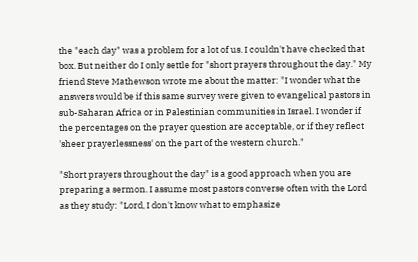the "each day" was a problem for a lot of us. I couldn't have checked that box. But neither do I only settle for "short prayers throughout the day." My friend Steve Mathewson wrote me about the matter: "I wonder what the answers would be if this same survey were given to evangelical pastors in sub-Saharan Africa or in Palestinian communities in Israel. I wonder if the percentages on the prayer question are acceptable, or if they reflect 'sheer prayerlessness' on the part of the western church."

"Short prayers throughout the day" is a good approach when you are preparing a sermon. I assume most pastors converse often with the Lord as they study: "Lord, I don't know what to emphasize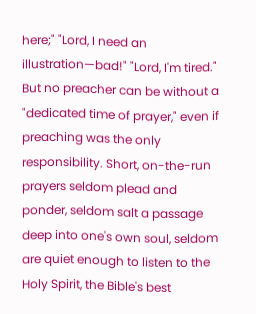here;" "Lord, I need an illustration—bad!" "Lord, I'm tired." But no preacher can be without a "dedicated time of prayer," even if preaching was the only responsibility. Short, on-the-run prayers seldom plead and ponder, seldom salt a passage deep into one's own soul, seldom are quiet enough to listen to the Holy Spirit, the Bible's best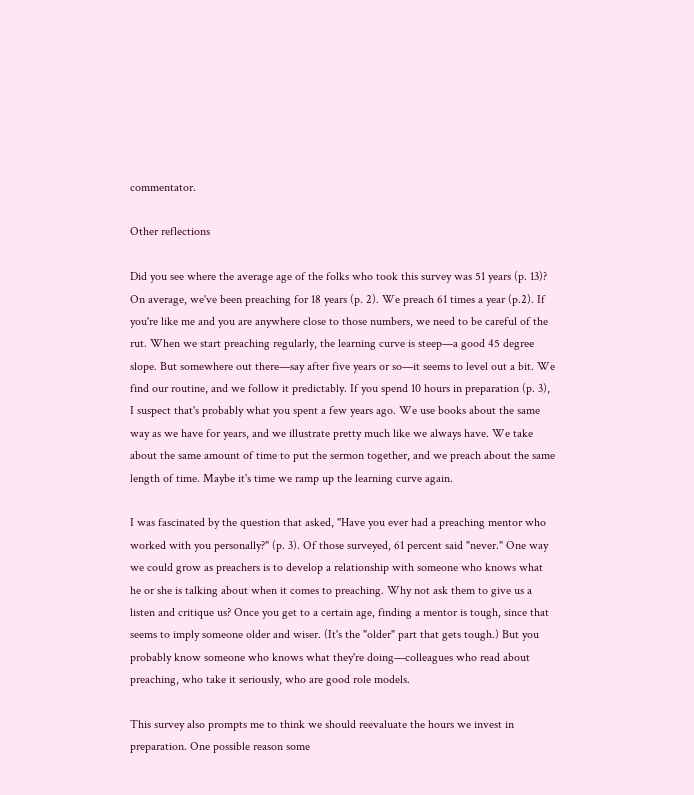commentator.

Other reflections

Did you see where the average age of the folks who took this survey was 51 years (p. 13)? On average, we've been preaching for 18 years (p. 2). We preach 61 times a year (p.2). If you're like me and you are anywhere close to those numbers, we need to be careful of the rut. When we start preaching regularly, the learning curve is steep—a good 45 degree slope. But somewhere out there—say after five years or so—it seems to level out a bit. We find our routine, and we follow it predictably. If you spend 10 hours in preparation (p. 3), I suspect that's probably what you spent a few years ago. We use books about the same way as we have for years, and we illustrate pretty much like we always have. We take about the same amount of time to put the sermon together, and we preach about the same length of time. Maybe it's time we ramp up the learning curve again.

I was fascinated by the question that asked, "Have you ever had a preaching mentor who worked with you personally?" (p. 3). Of those surveyed, 61 percent said "never." One way we could grow as preachers is to develop a relationship with someone who knows what he or she is talking about when it comes to preaching. Why not ask them to give us a listen and critique us? Once you get to a certain age, finding a mentor is tough, since that seems to imply someone older and wiser. (It's the "older" part that gets tough.) But you probably know someone who knows what they're doing—colleagues who read about preaching, who take it seriously, who are good role models.

This survey also prompts me to think we should reevaluate the hours we invest in preparation. One possible reason some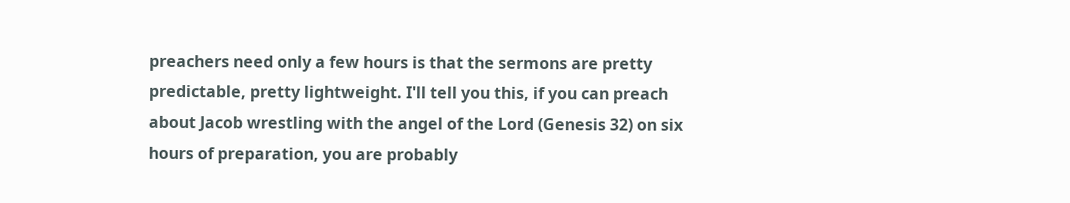preachers need only a few hours is that the sermons are pretty predictable, pretty lightweight. I'll tell you this, if you can preach about Jacob wrestling with the angel of the Lord (Genesis 32) on six hours of preparation, you are probably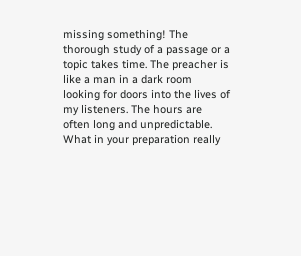missing something! The thorough study of a passage or a topic takes time. The preacher is like a man in a dark room looking for doors into the lives of my listeners. The hours are often long and unpredictable. What in your preparation really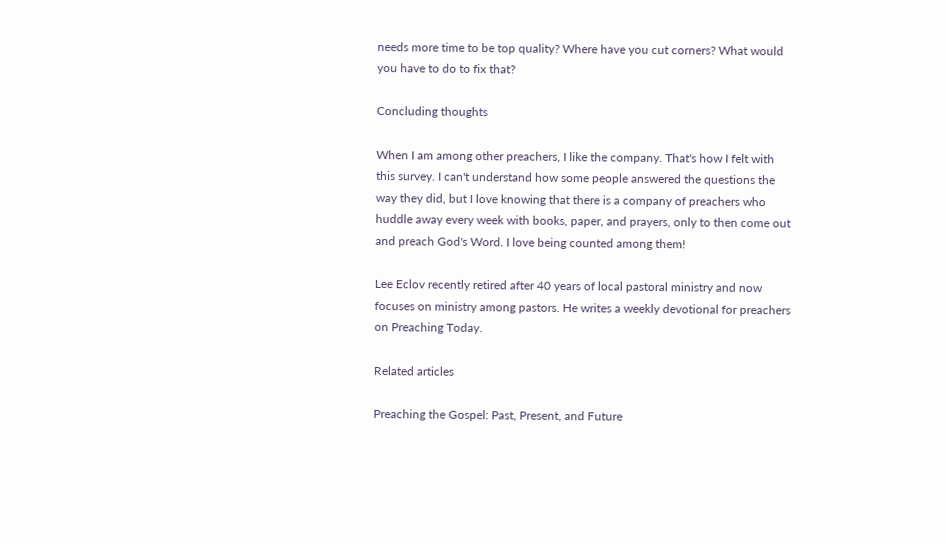needs more time to be top quality? Where have you cut corners? What would you have to do to fix that?

Concluding thoughts

When I am among other preachers, I like the company. That's how I felt with this survey. I can't understand how some people answered the questions the way they did, but I love knowing that there is a company of preachers who huddle away every week with books, paper, and prayers, only to then come out and preach God's Word. I love being counted among them!

Lee Eclov recently retired after 40 years of local pastoral ministry and now focuses on ministry among pastors. He writes a weekly devotional for preachers on Preaching Today.

Related articles

Preaching the Gospel: Past, Present, and Future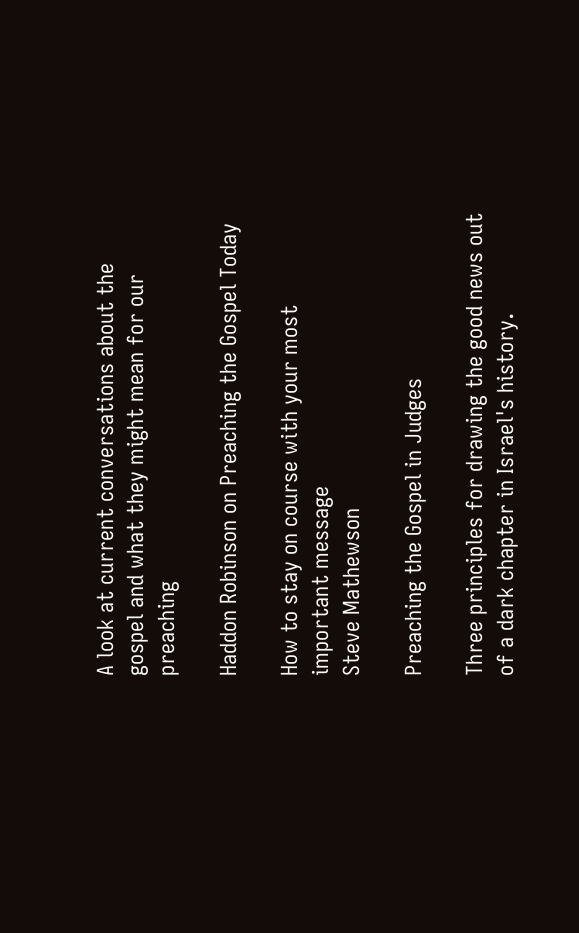A look at current conversations about the gospel and what they might mean for our preaching

Haddon Robinson on Preaching the Gospel Today

How to stay on course with your most important message
Steve Mathewson

Preaching the Gospel in Judges

Three principles for drawing the good news out of a dark chapter in Israel's history.